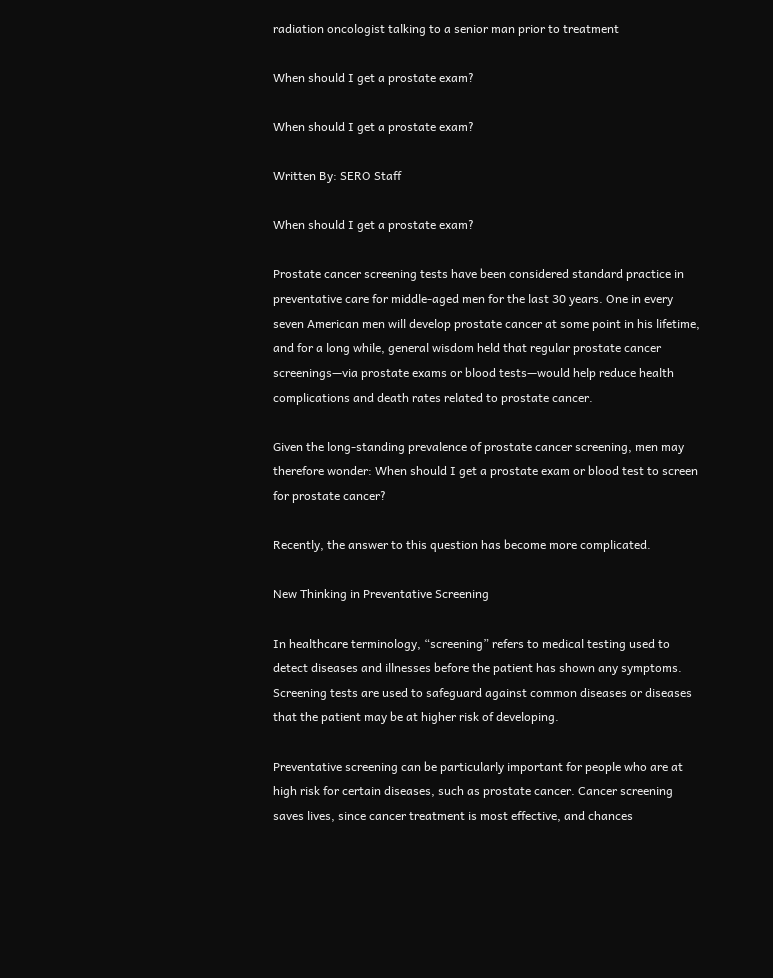radiation oncologist talking to a senior man prior to treatment

When should I get a prostate exam?

When should I get a prostate exam?

Written By: SERO Staff

When should I get a prostate exam?

Prostate cancer screening tests have been considered standard practice in preventative care for middle-aged men for the last 30 years. One in every seven American men will develop prostate cancer at some point in his lifetime, and for a long while, general wisdom held that regular prostate cancer screenings—via prostate exams or blood tests—would help reduce health complications and death rates related to prostate cancer.

Given the long-standing prevalence of prostate cancer screening, men may therefore wonder: When should I get a prostate exam or blood test to screen for prostate cancer?

Recently, the answer to this question has become more complicated.

New Thinking in Preventative Screening

In healthcare terminology, “screening” refers to medical testing used to detect diseases and illnesses before the patient has shown any symptoms. Screening tests are used to safeguard against common diseases or diseases that the patient may be at higher risk of developing.

Preventative screening can be particularly important for people who are at high risk for certain diseases, such as prostate cancer. Cancer screening saves lives, since cancer treatment is most effective, and chances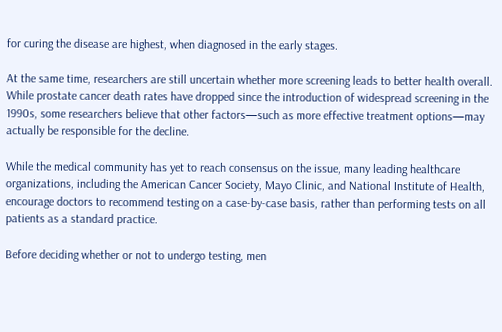for curing the disease are highest, when diagnosed in the early stages.

At the same time, researchers are still uncertain whether more screening leads to better health overall. While prostate cancer death rates have dropped since the introduction of widespread screening in the 1990s, some researchers believe that other factors—such as more effective treatment options—may actually be responsible for the decline.

While the medical community has yet to reach consensus on the issue, many leading healthcare organizations, including the American Cancer Society, Mayo Clinic, and National Institute of Health, encourage doctors to recommend testing on a case-by-case basis, rather than performing tests on all patients as a standard practice.

Before deciding whether or not to undergo testing, men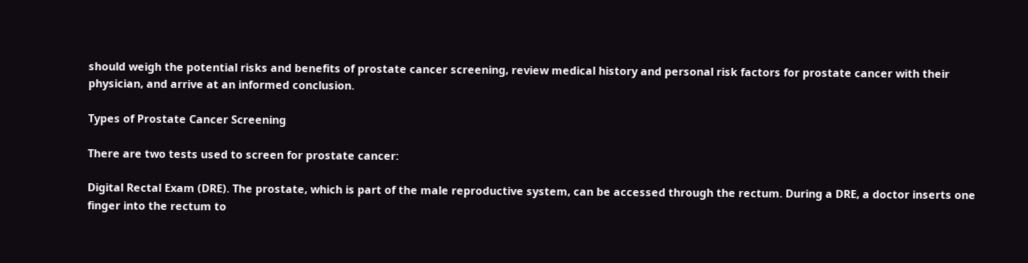should weigh the potential risks and benefits of prostate cancer screening, review medical history and personal risk factors for prostate cancer with their physician, and arrive at an informed conclusion.

Types of Prostate Cancer Screening

There are two tests used to screen for prostate cancer:

Digital Rectal Exam (DRE). The prostate, which is part of the male reproductive system, can be accessed through the rectum. During a DRE, a doctor inserts one finger into the rectum to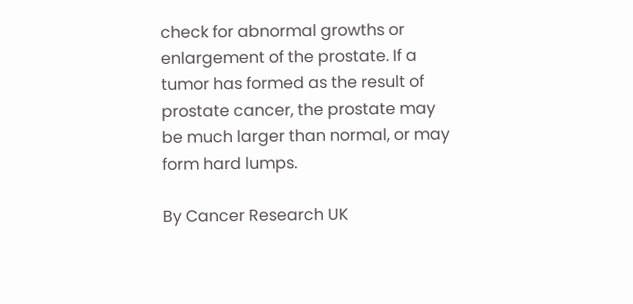check for abnormal growths or enlargement of the prostate. If a tumor has formed as the result of prostate cancer, the prostate may be much larger than normal, or may form hard lumps.

By Cancer Research UK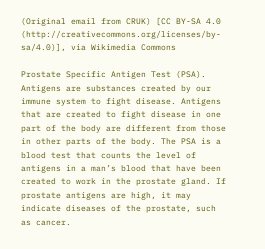(Original email from CRUK) [CC BY-SA 4.0 (http://creativecommons.org/licenses/by-sa/4.0)], via Wikimedia Commons

Prostate Specific Antigen Test (PSA). Antigens are substances created by our immune system to fight disease. Antigens that are created to fight disease in one part of the body are different from those in other parts of the body. The PSA is a blood test that counts the level of antigens in a man’s blood that have been created to work in the prostate gland. If prostate antigens are high, it may indicate diseases of the prostate, such as cancer.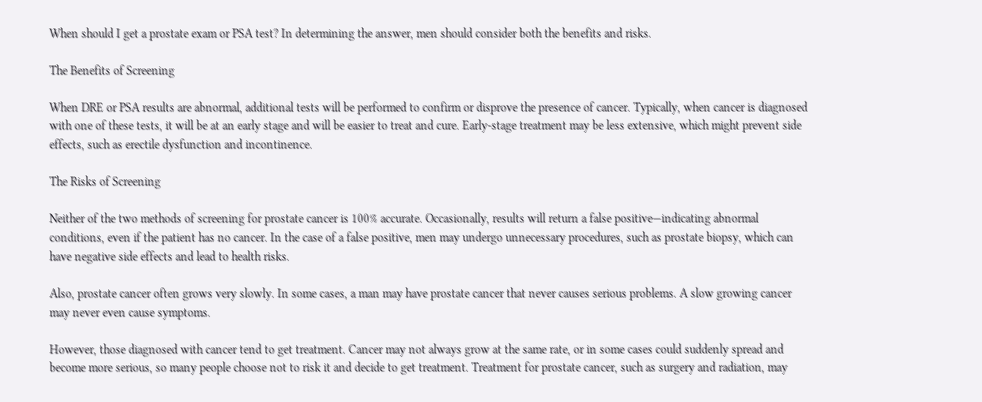When should I get a prostate exam or PSA test? In determining the answer, men should consider both the benefits and risks.

The Benefits of Screening

When DRE or PSA results are abnormal, additional tests will be performed to confirm or disprove the presence of cancer. Typically, when cancer is diagnosed with one of these tests, it will be at an early stage and will be easier to treat and cure. Early-stage treatment may be less extensive, which might prevent side effects, such as erectile dysfunction and incontinence.

The Risks of Screening

Neither of the two methods of screening for prostate cancer is 100% accurate. Occasionally, results will return a false positive—indicating abnormal conditions, even if the patient has no cancer. In the case of a false positive, men may undergo unnecessary procedures, such as prostate biopsy, which can have negative side effects and lead to health risks.

Also, prostate cancer often grows very slowly. In some cases, a man may have prostate cancer that never causes serious problems. A slow growing cancer may never even cause symptoms.

However, those diagnosed with cancer tend to get treatment. Cancer may not always grow at the same rate, or in some cases could suddenly spread and become more serious, so many people choose not to risk it and decide to get treatment. Treatment for prostate cancer, such as surgery and radiation, may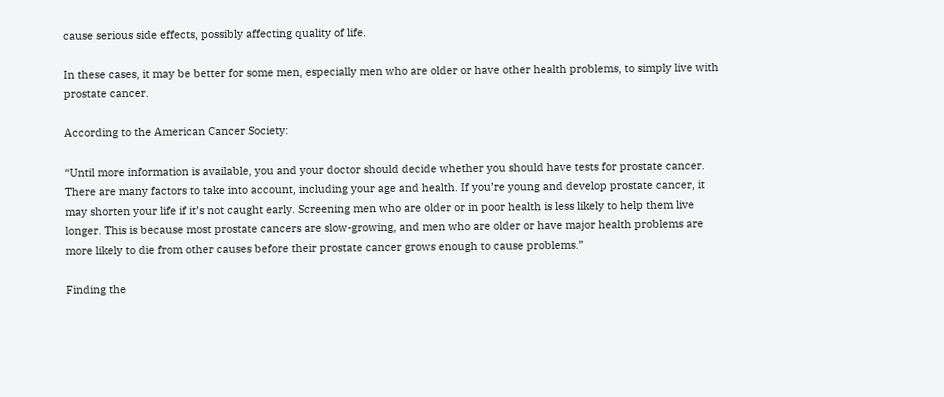cause serious side effects, possibly affecting quality of life.

In these cases, it may be better for some men, especially men who are older or have other health problems, to simply live with prostate cancer.

According to the American Cancer Society:

“Until more information is available, you and your doctor should decide whether you should have tests for prostate cancer. There are many factors to take into account, including your age and health. If you’re young and develop prostate cancer, it may shorten your life if it’s not caught early. Screening men who are older or in poor health is less likely to help them live longer. This is because most prostate cancers are slow-growing, and men who are older or have major health problems are more likely to die from other causes before their prostate cancer grows enough to cause problems.”

Finding the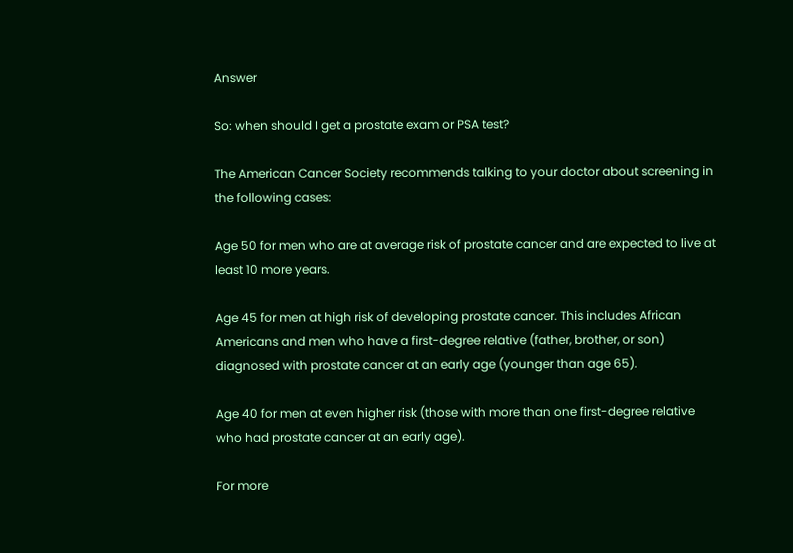Answer

So: when should I get a prostate exam or PSA test?

The American Cancer Society recommends talking to your doctor about screening in the following cases:

Age 50 for men who are at average risk of prostate cancer and are expected to live at least 10 more years.

Age 45 for men at high risk of developing prostate cancer. This includes African Americans and men who have a first-degree relative (father, brother, or son) diagnosed with prostate cancer at an early age (younger than age 65).

Age 40 for men at even higher risk (those with more than one first-degree relative who had prostate cancer at an early age).

For more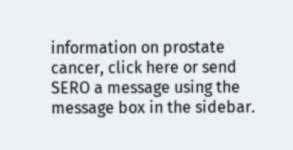information on prostate cancer, click here or send SERO a message using the message box in the sidebar.